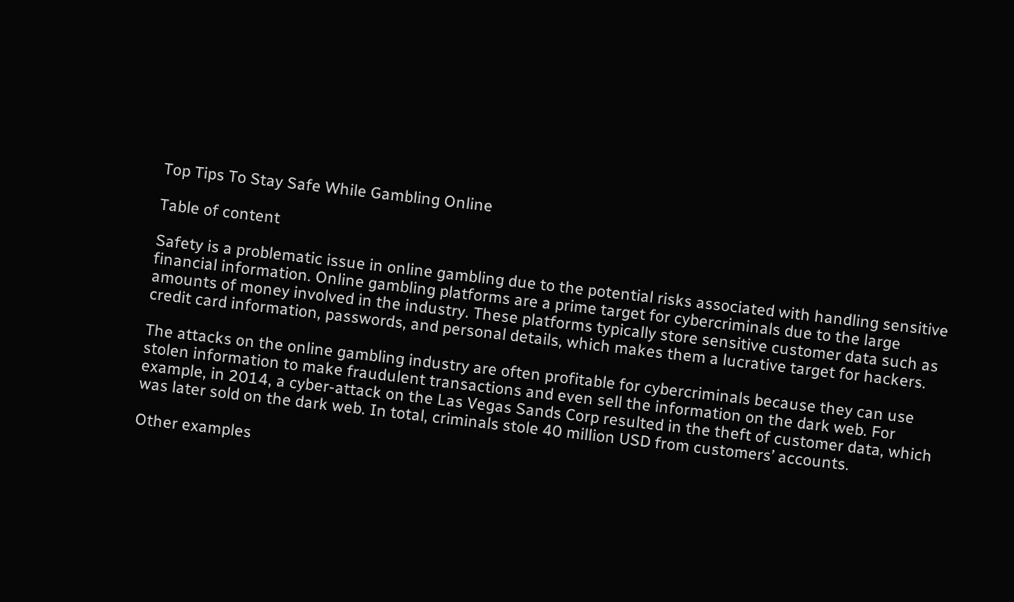Top Tips To Stay Safe While Gambling Online

Table of content

Safety is a problematic issue in online gambling due to the potential risks associated with handling sensitive financial information. Online gambling platforms are a prime target for cybercriminals due to the large amounts of money involved in the industry. These platforms typically store sensitive customer data such as credit card information, passwords, and personal details, which makes them a lucrative target for hackers.

The attacks on the online gambling industry are often profitable for cybercriminals because they can use stolen information to make fraudulent transactions and even sell the information on the dark web. For example, in 2014, a cyber-attack on the Las Vegas Sands Corp resulted in the theft of customer data, which was later sold on the dark web. In total, criminals stole 40 million USD from customers’ accounts.

Other examples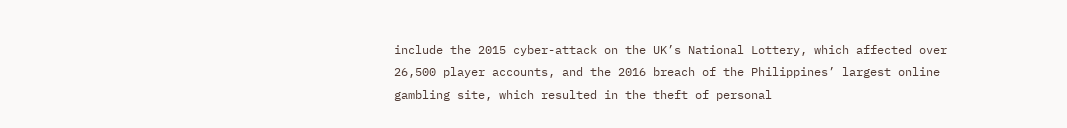include the 2015 cyber-attack on the UK’s National Lottery, which affected over 26,500 player accounts, and the 2016 breach of the Philippines’ largest online gambling site, which resulted in the theft of personal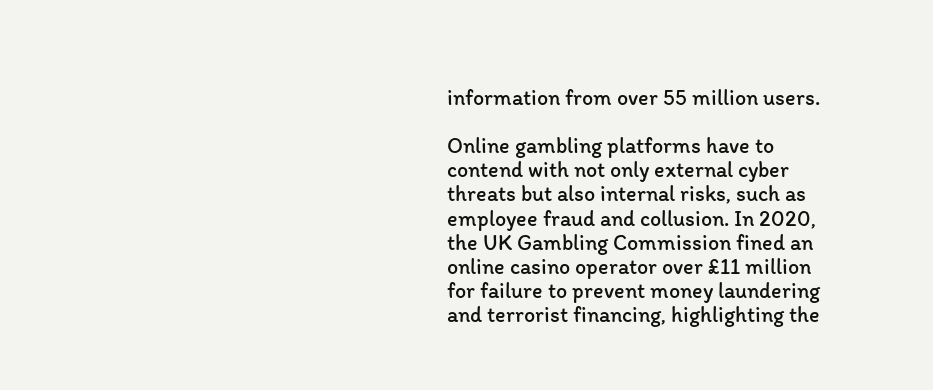information from over 55 million users.

Online gambling platforms have to contend with not only external cyber threats but also internal risks, such as employee fraud and collusion. In 2020, the UK Gambling Commission fined an online casino operator over £11 million for failure to prevent money laundering and terrorist financing, highlighting the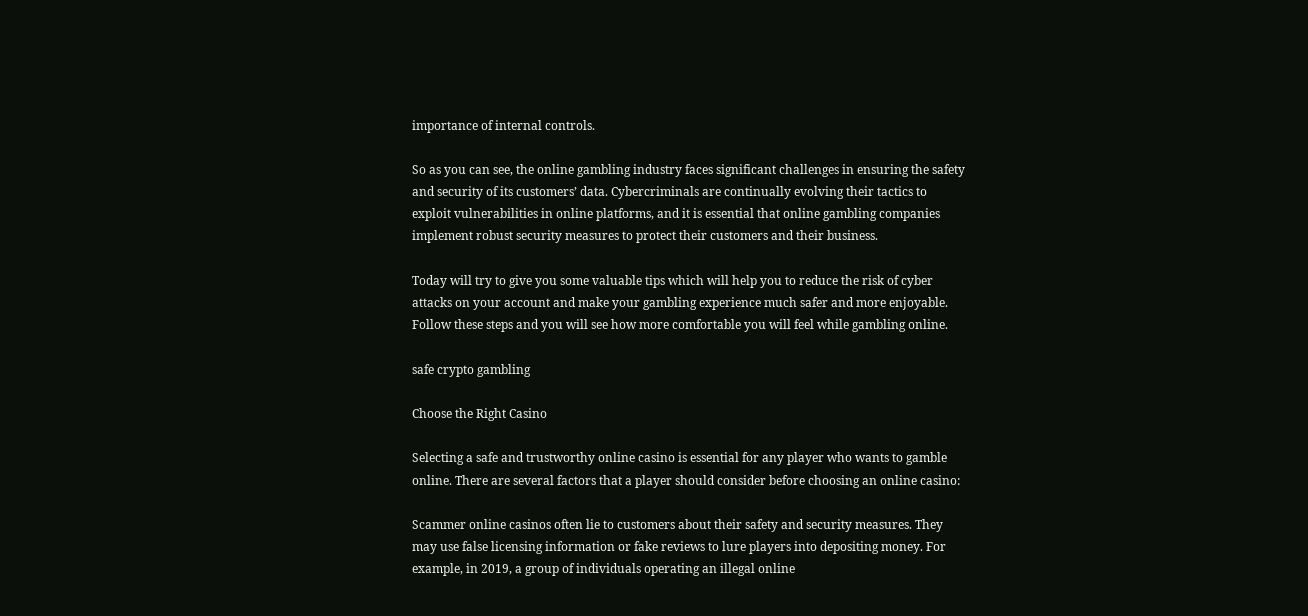importance of internal controls.

So as you can see, the online gambling industry faces significant challenges in ensuring the safety and security of its customers’ data. Cybercriminals are continually evolving their tactics to exploit vulnerabilities in online platforms, and it is essential that online gambling companies implement robust security measures to protect their customers and their business.

Today will try to give you some valuable tips which will help you to reduce the risk of cyber attacks on your account and make your gambling experience much safer and more enjoyable. Follow these steps and you will see how more comfortable you will feel while gambling online.

safe crypto gambling

Choose the Right Casino

Selecting a safe and trustworthy online casino is essential for any player who wants to gamble online. There are several factors that a player should consider before choosing an online casino:

Scammer online casinos often lie to customers about their safety and security measures. They may use false licensing information or fake reviews to lure players into depositing money. For example, in 2019, a group of individuals operating an illegal online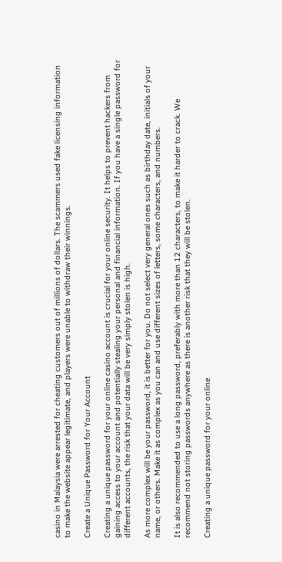casino in Malaysia were arrested for cheating customers out of millions of dollars. The scammers used fake licensing information to make the website appear legitimate, and players were unable to withdraw their winnings.

Create a Unique Password for Your Account

Creating a unique password for your online casino account is crucial for your online security. It helps to prevent hackers from gaining access to your account and potentially stealing your personal and financial information. If you have a single password for different accounts, the risk that your data will be very simply stolen is high.

As more complex will be your password, it is better for you. Do not select very general ones such as birthday date, initials of your name, or others. Make it as complex as you can and use different sizes of letters, some characters, and numbers.

It is also recommended to use a long password, preferably with more than 12 characters, to make it harder to crack. We recommend not storing passwords anywhere as there is another risk that they will be stolen.

Creating a unique password for your online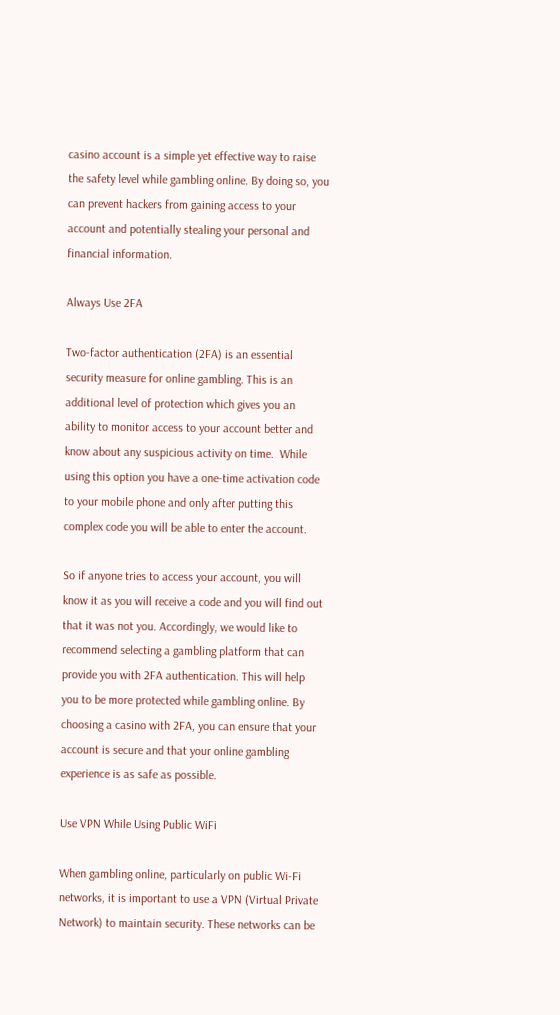casino account is a simple yet effective way to raise the safety level while gambling online. By doing so, you can prevent hackers from gaining access to your account and potentially stealing your personal and financial information.

Always Use 2FA

Two-factor authentication (2FA) is an essential security measure for online gambling. This is an additional level of protection which gives you an ability to monitor access to your account better and know about any suspicious activity on time.  While using this option you have a one-time activation code to your mobile phone and only after putting this complex code you will be able to enter the account.

So if anyone tries to access your account, you will know it as you will receive a code and you will find out that it was not you. Accordingly, we would like to recommend selecting a gambling platform that can provide you with 2FA authentication. This will help you to be more protected while gambling online. By choosing a casino with 2FA, you can ensure that your account is secure and that your online gambling experience is as safe as possible.

Use VPN While Using Public WiFi

When gambling online, particularly on public Wi-Fi networks, it is important to use a VPN (Virtual Private Network) to maintain security. These networks can be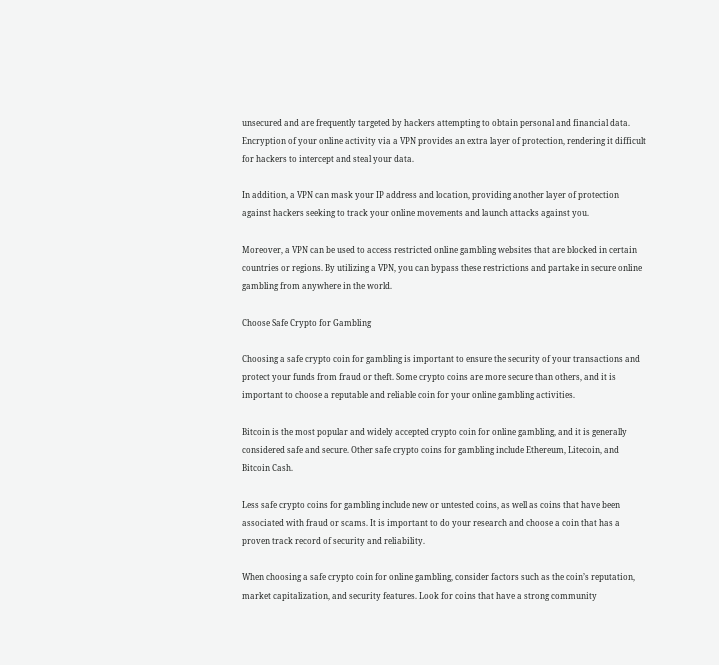unsecured and are frequently targeted by hackers attempting to obtain personal and financial data. Encryption of your online activity via a VPN provides an extra layer of protection, rendering it difficult for hackers to intercept and steal your data.

In addition, a VPN can mask your IP address and location, providing another layer of protection against hackers seeking to track your online movements and launch attacks against you.

Moreover, a VPN can be used to access restricted online gambling websites that are blocked in certain countries or regions. By utilizing a VPN, you can bypass these restrictions and partake in secure online gambling from anywhere in the world.

Choose Safe Crypto for Gambling

Choosing a safe crypto coin for gambling is important to ensure the security of your transactions and protect your funds from fraud or theft. Some crypto coins are more secure than others, and it is important to choose a reputable and reliable coin for your online gambling activities.

Bitcoin is the most popular and widely accepted crypto coin for online gambling, and it is generally considered safe and secure. Other safe crypto coins for gambling include Ethereum, Litecoin, and Bitcoin Cash.

Less safe crypto coins for gambling include new or untested coins, as well as coins that have been associated with fraud or scams. It is important to do your research and choose a coin that has a proven track record of security and reliability.

When choosing a safe crypto coin for online gambling, consider factors such as the coin’s reputation, market capitalization, and security features. Look for coins that have a strong community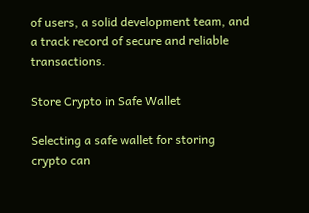of users, a solid development team, and a track record of secure and reliable transactions.

Store Crypto in Safe Wallet

Selecting a safe wallet for storing crypto can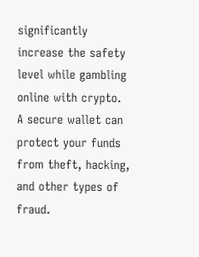significantly increase the safety level while gambling online with crypto. A secure wallet can protect your funds from theft, hacking, and other types of fraud.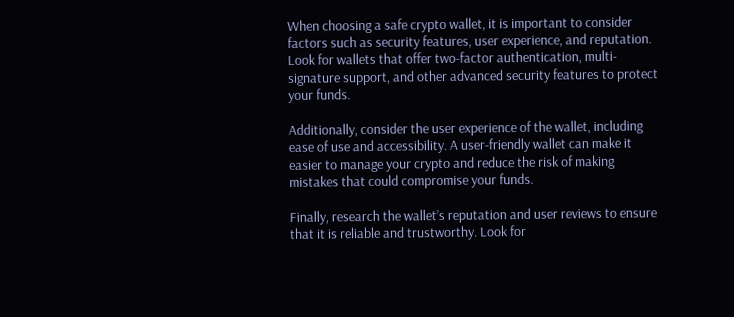When choosing a safe crypto wallet, it is important to consider factors such as security features, user experience, and reputation. Look for wallets that offer two-factor authentication, multi-signature support, and other advanced security features to protect your funds.

Additionally, consider the user experience of the wallet, including ease of use and accessibility. A user-friendly wallet can make it easier to manage your crypto and reduce the risk of making mistakes that could compromise your funds.

Finally, research the wallet’s reputation and user reviews to ensure that it is reliable and trustworthy. Look for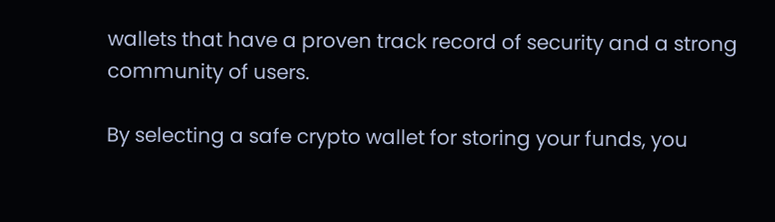wallets that have a proven track record of security and a strong community of users.

By selecting a safe crypto wallet for storing your funds, you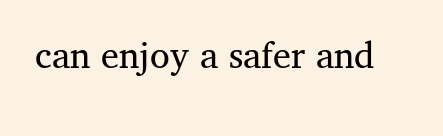can enjoy a safer and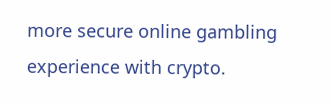more secure online gambling experience with crypto.